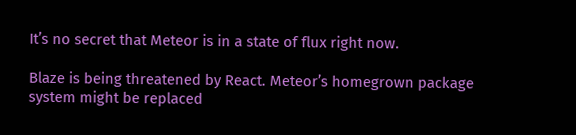It’s no secret that Meteor is in a state of flux right now.

Blaze is being threatened by React. Meteor’s homegrown package system might be replaced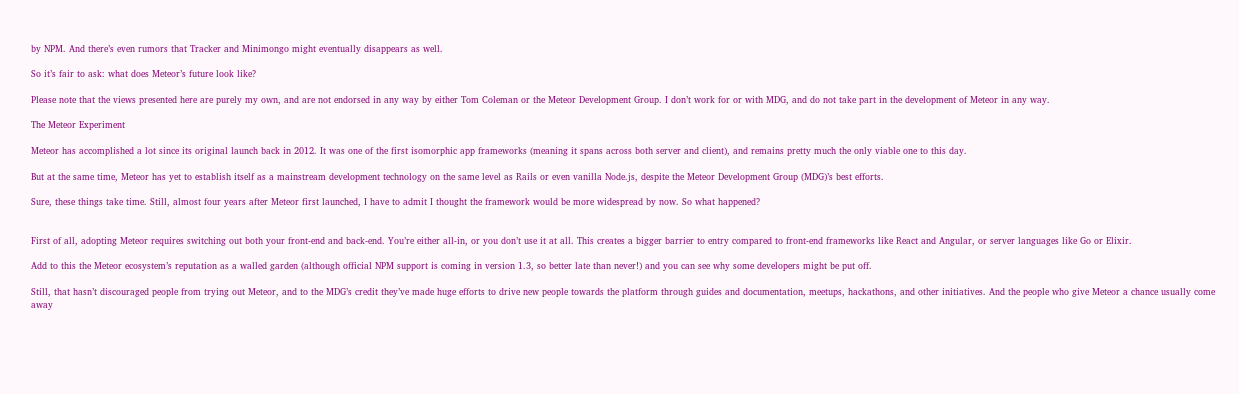by NPM. And there’s even rumors that Tracker and Minimongo might eventually disappears as well.

So it’s fair to ask: what does Meteor’s future look like?

Please note that the views presented here are purely my own, and are not endorsed in any way by either Tom Coleman or the Meteor Development Group. I don’t work for or with MDG, and do not take part in the development of Meteor in any way.

The Meteor Experiment

Meteor has accomplished a lot since its original launch back in 2012. It was one of the first isomorphic app frameworks (meaning it spans across both server and client), and remains pretty much the only viable one to this day.

But at the same time, Meteor has yet to establish itself as a mainstream development technology on the same level as Rails or even vanilla Node.js, despite the Meteor Development Group (MDG)’s best efforts.

Sure, these things take time. Still, almost four years after Meteor first launched, I have to admit I thought the framework would be more widespread by now. So what happened?


First of all, adopting Meteor requires switching out both your front-end and back-end. You’re either all-in, or you don’t use it at all. This creates a bigger barrier to entry compared to front-end frameworks like React and Angular, or server languages like Go or Elixir.

Add to this the Meteor ecosystem’s reputation as a walled garden (although official NPM support is coming in version 1.3, so better late than never!) and you can see why some developers might be put off.

Still, that hasn’t discouraged people from trying out Meteor, and to the MDG’s credit they’ve made huge efforts to drive new people towards the platform through guides and documentation, meetups, hackathons, and other initiatives. And the people who give Meteor a chance usually come away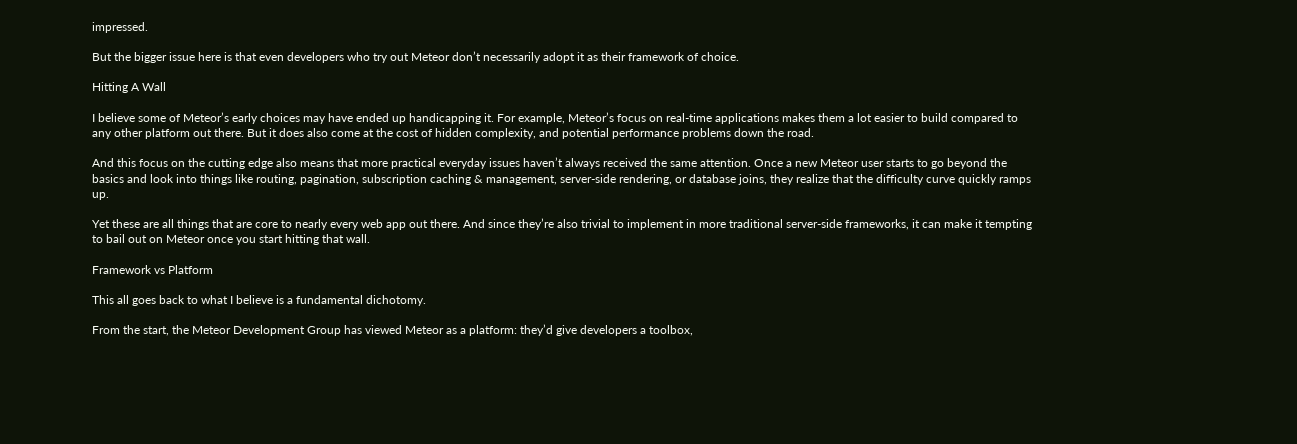impressed.

But the bigger issue here is that even developers who try out Meteor don’t necessarily adopt it as their framework of choice.

Hitting A Wall

I believe some of Meteor’s early choices may have ended up handicapping it. For example, Meteor’s focus on real-time applications makes them a lot easier to build compared to any other platform out there. But it does also come at the cost of hidden complexity, and potential performance problems down the road.

And this focus on the cutting edge also means that more practical everyday issues haven’t always received the same attention. Once a new Meteor user starts to go beyond the basics and look into things like routing, pagination, subscription caching & management, server-side rendering, or database joins, they realize that the difficulty curve quickly ramps up.

Yet these are all things that are core to nearly every web app out there. And since they’re also trivial to implement in more traditional server-side frameworks, it can make it tempting to bail out on Meteor once you start hitting that wall.

Framework vs Platform

This all goes back to what I believe is a fundamental dichotomy.

From the start, the Meteor Development Group has viewed Meteor as a platform: they’d give developers a toolbox,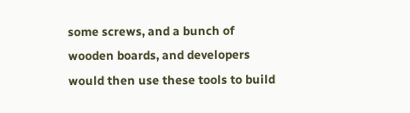some screws, and a bunch of wooden boards, and developers would then use these tools to build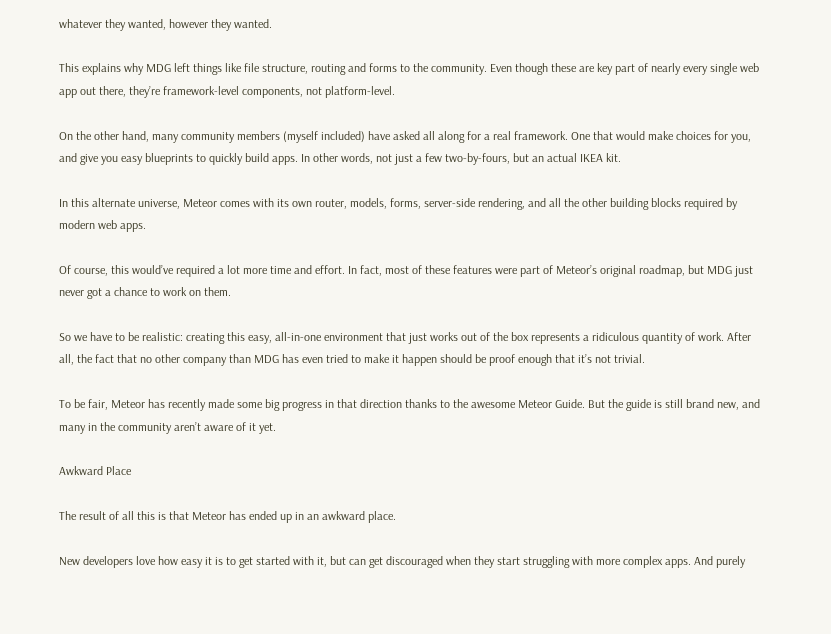whatever they wanted, however they wanted.

This explains why MDG left things like file structure, routing and forms to the community. Even though these are key part of nearly every single web app out there, they’re framework-level components, not platform-level.

On the other hand, many community members (myself included) have asked all along for a real framework. One that would make choices for you, and give you easy blueprints to quickly build apps. In other words, not just a few two-by-fours, but an actual IKEA kit.

In this alternate universe, Meteor comes with its own router, models, forms, server-side rendering, and all the other building blocks required by modern web apps.

Of course, this would’ve required a lot more time and effort. In fact, most of these features were part of Meteor’s original roadmap, but MDG just never got a chance to work on them.

So we have to be realistic: creating this easy, all-in-one environment that just works out of the box represents a ridiculous quantity of work. After all, the fact that no other company than MDG has even tried to make it happen should be proof enough that it’s not trivial.

To be fair, Meteor has recently made some big progress in that direction thanks to the awesome Meteor Guide. But the guide is still brand new, and many in the community aren’t aware of it yet.

Awkward Place

The result of all this is that Meteor has ended up in an awkward place.

New developers love how easy it is to get started with it, but can get discouraged when they start struggling with more complex apps. And purely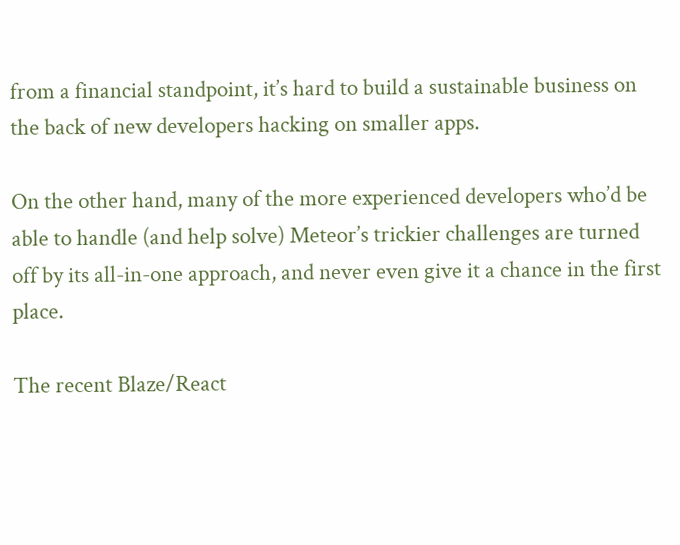from a financial standpoint, it’s hard to build a sustainable business on the back of new developers hacking on smaller apps.

On the other hand, many of the more experienced developers who’d be able to handle (and help solve) Meteor’s trickier challenges are turned off by its all-in-one approach, and never even give it a chance in the first place.

The recent Blaze/React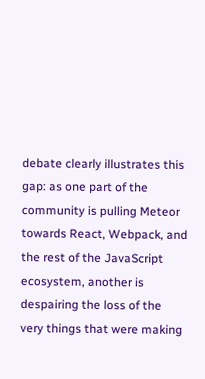debate clearly illustrates this gap: as one part of the community is pulling Meteor towards React, Webpack, and the rest of the JavaScript ecosystem, another is despairing the loss of the very things that were making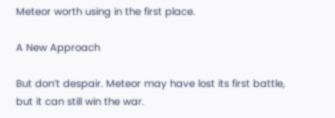Meteor worth using in the first place.

A New Approach

But don’t despair. Meteor may have lost its first battle, but it can still win the war.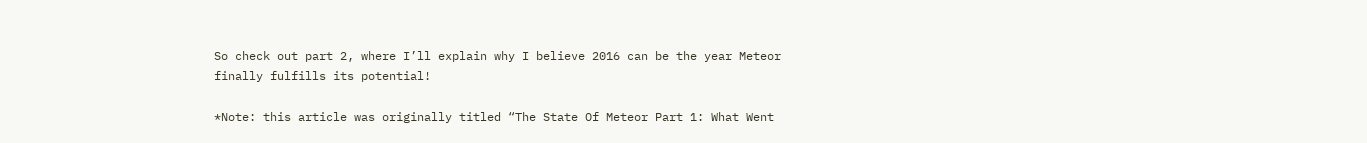So check out part 2, where I’ll explain why I believe 2016 can be the year Meteor finally fulfills its potential!

*Note: this article was originally titled “The State Of Meteor Part 1: What Went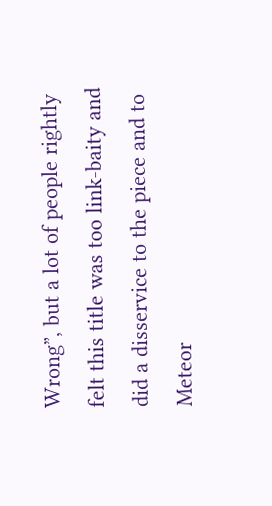Wrong”, but a lot of people rightly felt this title was too link-baity and did a disservice to the piece and to Meteor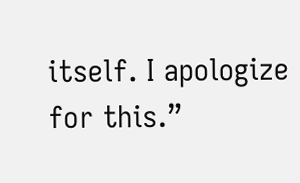itself. I apologize for this.”